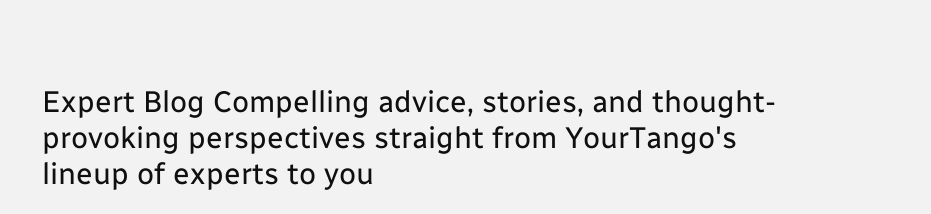Expert Blog Compelling advice, stories, and thought-provoking perspectives straight from YourTango's lineup of experts to you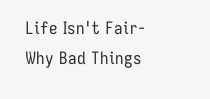Life Isn't Fair-Why Bad Things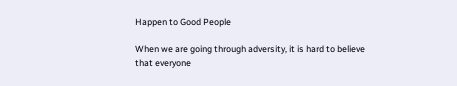Happen to Good People

When we are going through adversity, it is hard to believe that everyone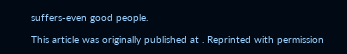suffers-even good people.

This article was originally published at . Reprinted with permission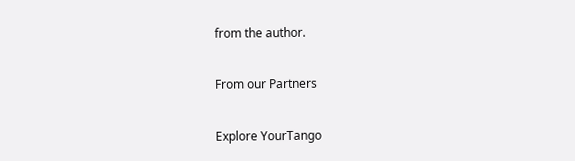from the author.

From our Partners

Explore YourTango